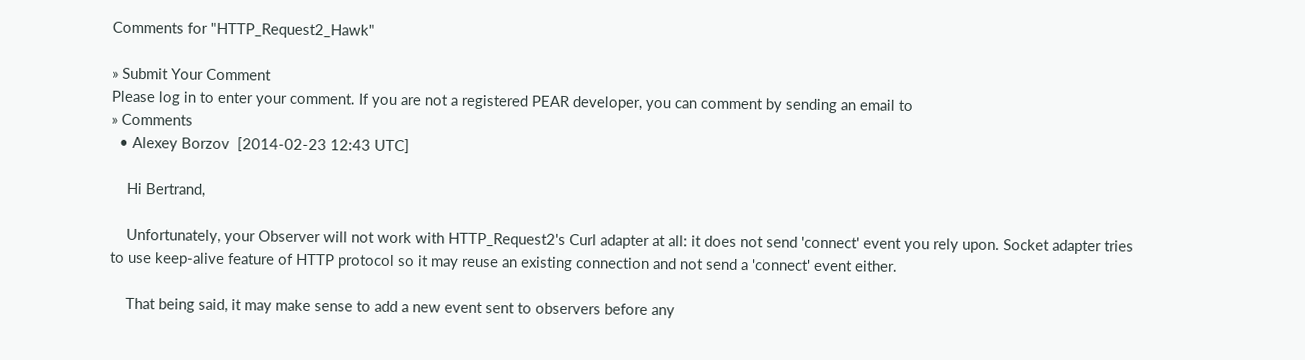Comments for "HTTP_Request2_Hawk"

» Submit Your Comment
Please log in to enter your comment. If you are not a registered PEAR developer, you can comment by sending an email to
» Comments
  • Alexey Borzov  [2014-02-23 12:43 UTC]

    Hi Bertrand,

    Unfortunately, your Observer will not work with HTTP_Request2's Curl adapter at all: it does not send 'connect' event you rely upon. Socket adapter tries to use keep-alive feature of HTTP protocol so it may reuse an existing connection and not send a 'connect' event either.

    That being said, it may make sense to add a new event sent to observers before any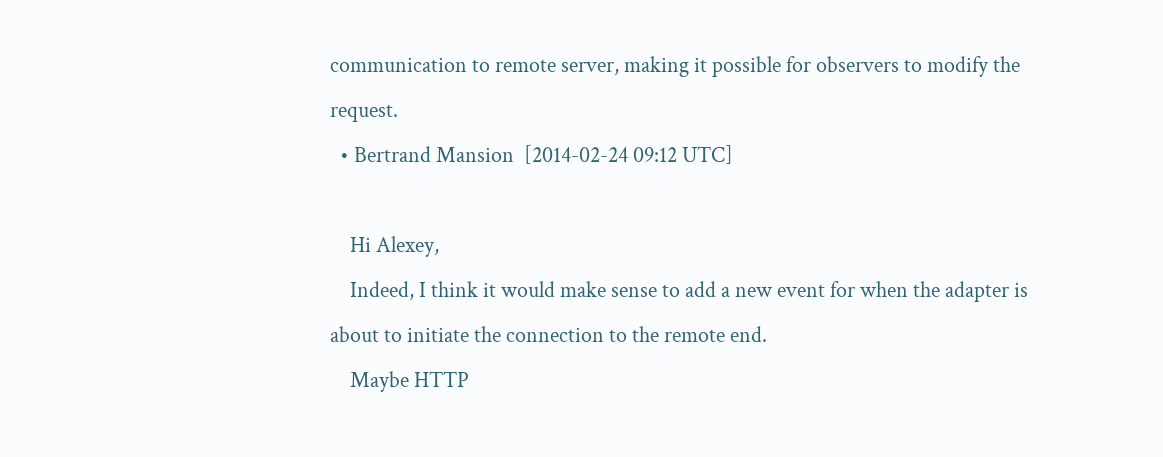communication to remote server, making it possible for observers to modify the request.
  • Bertrand Mansion  [2014-02-24 09:12 UTC]

    Hi Alexey,
    Indeed, I think it would make sense to add a new event for when the adapter is about to initiate the connection to the remote end.
    Maybe HTTP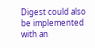Digest could also be implemented with an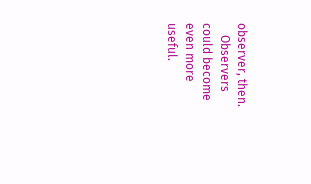observer, then.
    Observers could become even more useful.